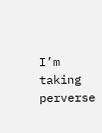I’m taking perverse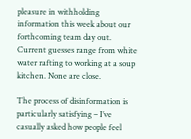pleasure in withholding information this week about our forthcoming team day out. Current guesses range from white water rafting to working at a soup kitchen. None are close.

The process of disinformation is particularly satisfying – I’ve casually asked how people feel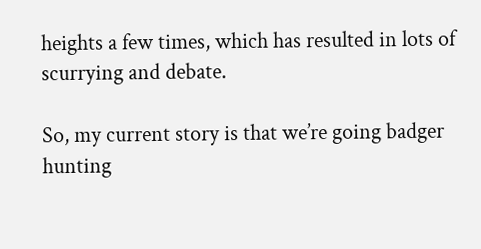heights a few times, which has resulted in lots of scurrying and debate.

So, my current story is that we’re going badger hunting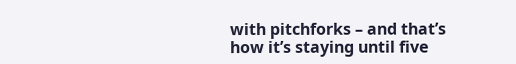with pitchforks – and that’s how it’s staying until five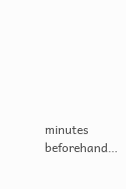minutes beforehand…